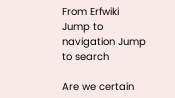From Erfwiki
Jump to navigation Jump to search

Are we certain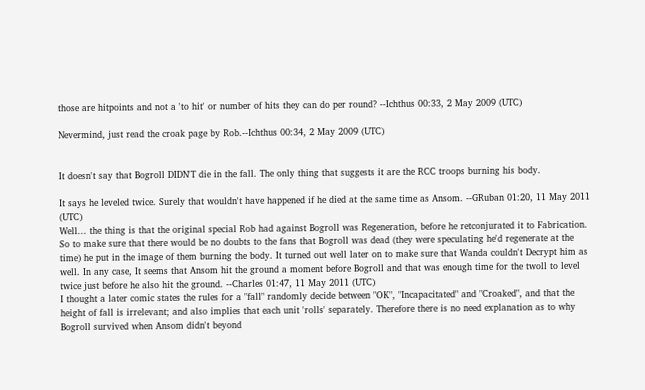those are hitpoints and not a 'to hit' or number of hits they can do per round? --Ichthus 00:33, 2 May 2009 (UTC)

Nevermind, just read the croak page by Rob.--Ichthus 00:34, 2 May 2009 (UTC)


It doesn't say that Bogroll DIDN'T die in the fall. The only thing that suggests it are the RCC troops burning his body.

It says he leveled twice. Surely that wouldn't have happened if he died at the same time as Ansom. --GRuban 01:20, 11 May 2011 (UTC)
Well... the thing is that the original special Rob had against Bogroll was Regeneration, before he retconjurated it to Fabrication. So to make sure that there would be no doubts to the fans that Bogroll was dead (they were speculating he'd regenerate at the time) he put in the image of them burning the body. It turned out well later on to make sure that Wanda couldn't Decrypt him as well. In any case, It seems that Ansom hit the ground a moment before Bogroll and that was enough time for the twoll to level twice just before he also hit the ground. --Charles 01:47, 11 May 2011 (UTC)
I thought a later comic states the rules for a "fall" randomly decide between "OK", "Incapacitated" and "Croaked", and that the height of fall is irrelevant; and also implies that each unit 'rolls' separately. Therefore there is no need explanation as to why Bogroll survived when Ansom didn't beyond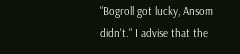"Bogroll got lucky, Ansom didn't." I advise that the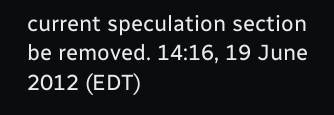current speculation section be removed. 14:16, 19 June 2012 (EDT)